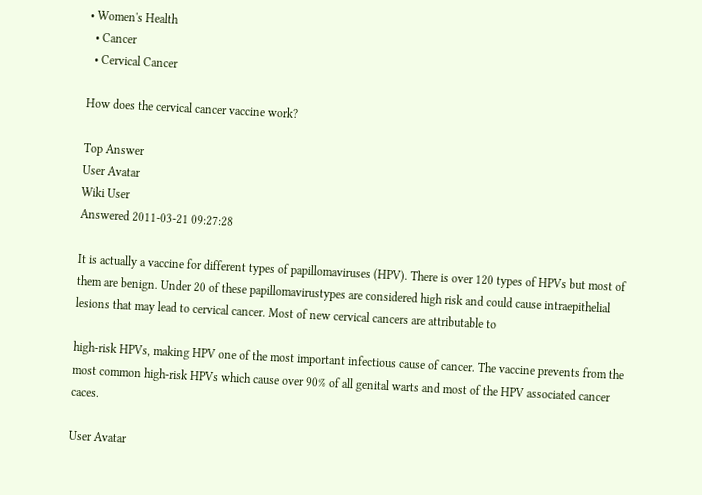• Women's Health
  • Cancer
  • Cervical Cancer

How does the cervical cancer vaccine work?

Top Answer
User Avatar
Wiki User
Answered 2011-03-21 09:27:28

It is actually a vaccine for different types of papillomaviruses (HPV). There is over 120 types of HPVs but most of them are benign. Under 20 of these papillomavirustypes are considered high risk and could cause intraepithelial lesions that may lead to cervical cancer. Most of new cervical cancers are attributable to

high-risk HPVs, making HPV one of the most important infectious cause of cancer. The vaccine prevents from the most common high-risk HPVs which cause over 90% of all genital warts and most of the HPV associated cancer caces.

User Avatar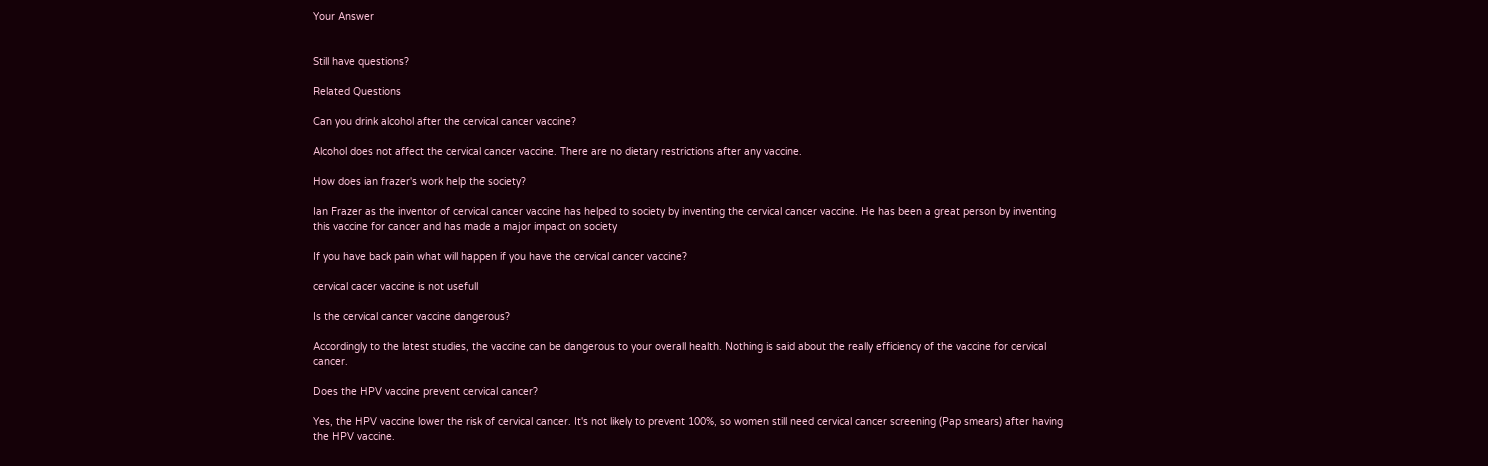Your Answer


Still have questions?

Related Questions

Can you drink alcohol after the cervical cancer vaccine?

Alcohol does not affect the cervical cancer vaccine. There are no dietary restrictions after any vaccine.

How does ian frazer's work help the society?

Ian Frazer as the inventor of cervical cancer vaccine has helped to society by inventing the cervical cancer vaccine. He has been a great person by inventing this vaccine for cancer and has made a major impact on society

If you have back pain what will happen if you have the cervical cancer vaccine?

cervical cacer vaccine is not usefull

Is the cervical cancer vaccine dangerous?

Accordingly to the latest studies, the vaccine can be dangerous to your overall health. Nothing is said about the really efficiency of the vaccine for cervical cancer.

Does the HPV vaccine prevent cervical cancer?

Yes, the HPV vaccine lower the risk of cervical cancer. It's not likely to prevent 100%, so women still need cervical cancer screening (Pap smears) after having the HPV vaccine.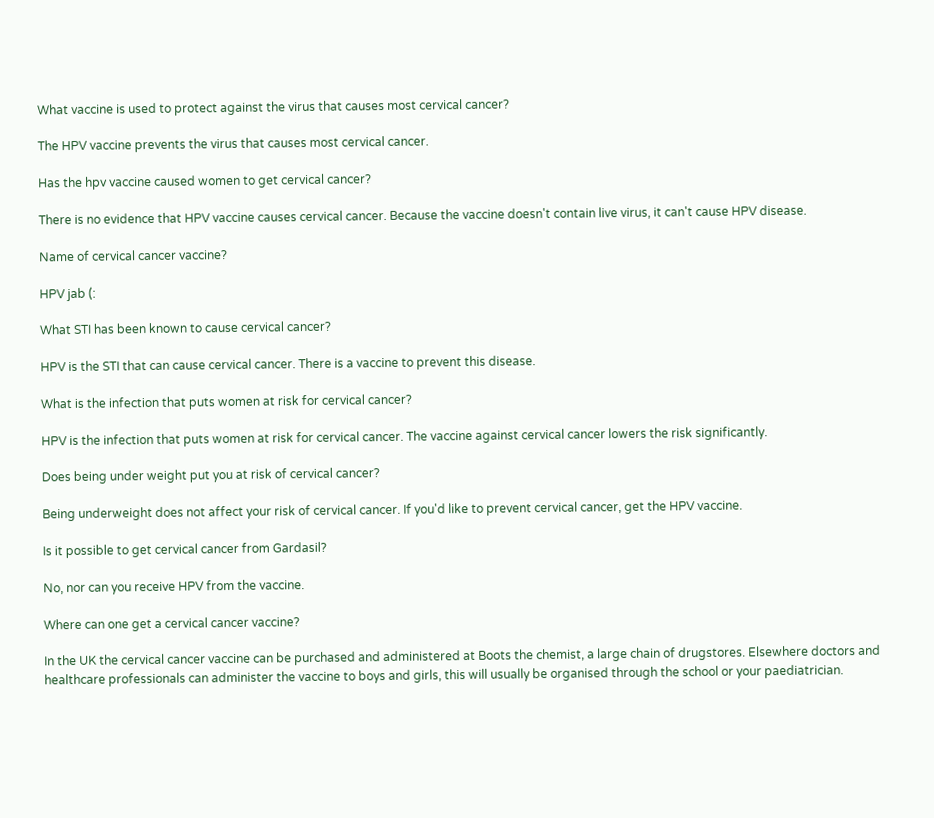What vaccine is used to protect against the virus that causes most cervical cancer?

The HPV vaccine prevents the virus that causes most cervical cancer.

Has the hpv vaccine caused women to get cervical cancer?

There is no evidence that HPV vaccine causes cervical cancer. Because the vaccine doesn't contain live virus, it can't cause HPV disease.

Name of cervical cancer vaccine?

HPV jab (:

What STI has been known to cause cervical cancer?

HPV is the STI that can cause cervical cancer. There is a vaccine to prevent this disease.

What is the infection that puts women at risk for cervical cancer?

HPV is the infection that puts women at risk for cervical cancer. The vaccine against cervical cancer lowers the risk significantly.

Does being under weight put you at risk of cervical cancer?

Being underweight does not affect your risk of cervical cancer. If you'd like to prevent cervical cancer, get the HPV vaccine.

Is it possible to get cervical cancer from Gardasil?

No, nor can you receive HPV from the vaccine.

Where can one get a cervical cancer vaccine?

In the UK the cervical cancer vaccine can be purchased and administered at Boots the chemist, a large chain of drugstores. Elsewhere doctors and healthcare professionals can administer the vaccine to boys and girls, this will usually be organised through the school or your paediatrician.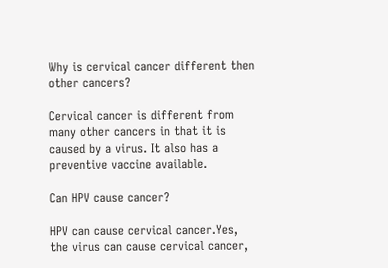Why is cervical cancer different then other cancers?

Cervical cancer is different from many other cancers in that it is caused by a virus. It also has a preventive vaccine available.

Can HPV cause cancer?

HPV can cause cervical cancer.Yes, the virus can cause cervical cancer,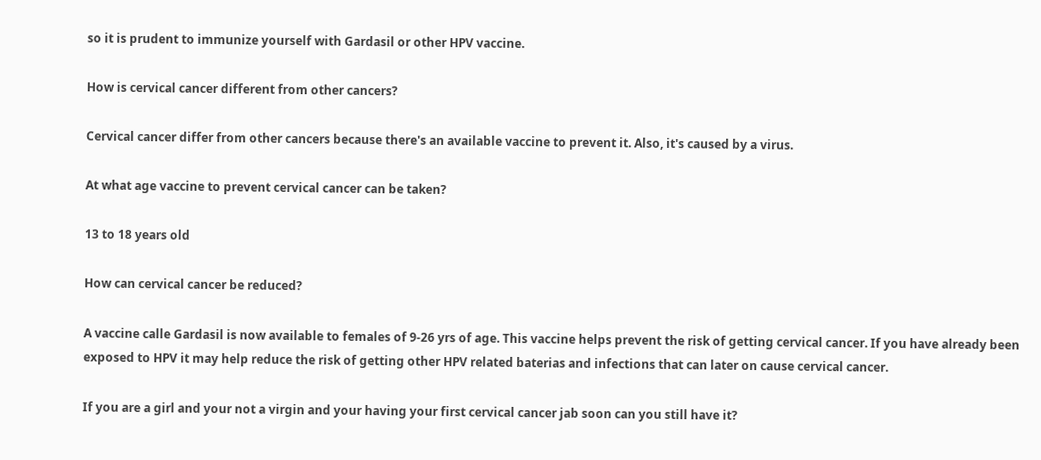so it is prudent to immunize yourself with Gardasil or other HPV vaccine.

How is cervical cancer different from other cancers?

Cervical cancer differ from other cancers because there's an available vaccine to prevent it. Also, it's caused by a virus.

At what age vaccine to prevent cervical cancer can be taken?

13 to 18 years old

How can cervical cancer be reduced?

A vaccine calle Gardasil is now available to females of 9-26 yrs of age. This vaccine helps prevent the risk of getting cervical cancer. If you have already been exposed to HPV it may help reduce the risk of getting other HPV related baterias and infections that can later on cause cervical cancer.

If you are a girl and your not a virgin and your having your first cervical cancer jab soon can you still have it?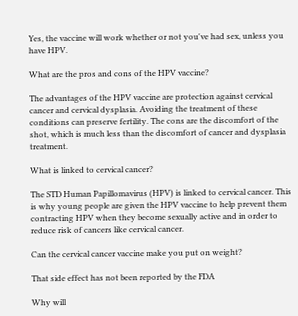Yes, the vaccine will work whether or not you've had sex, unless you have HPV.

What are the pros and cons of the HPV vaccine?

The advantages of the HPV vaccine are protection against cervical cancer and cervical dysplasia. Avoiding the treatment of these conditions can preserve fertility. The cons are the discomfort of the shot, which is much less than the discomfort of cancer and dysplasia treatment.

What is linked to cervical cancer?

The STD Human Papillomavirus (HPV) is linked to cervical cancer. This is why young people are given the HPV vaccine to help prevent them contracting HPV when they become sexually active and in order to reduce risk of cancers like cervical cancer.

Can the cervical cancer vaccine make you put on weight?

That side effect has not been reported by the FDA

Why will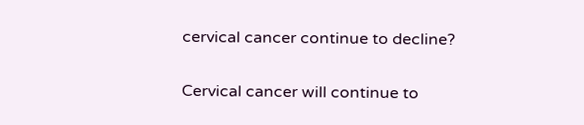cervical cancer continue to decline?

Cervical cancer will continue to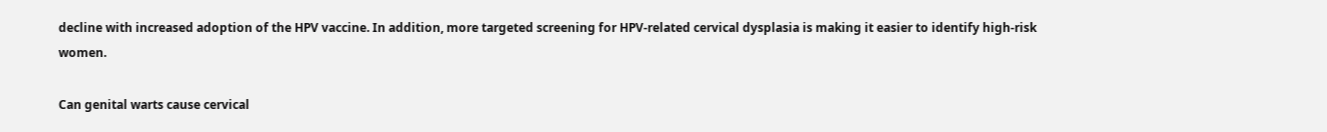decline with increased adoption of the HPV vaccine. In addition, more targeted screening for HPV-related cervical dysplasia is making it easier to identify high-risk women.

Can genital warts cause cervical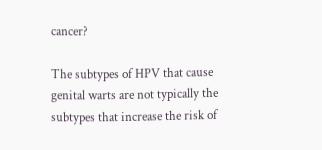cancer?

The subtypes of HPV that cause genital warts are not typically the subtypes that increase the risk of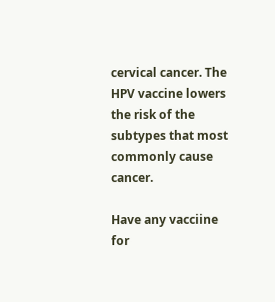cervical cancer. The HPV vaccine lowers the risk of the subtypes that most commonly cause cancer.

Have any vacciine for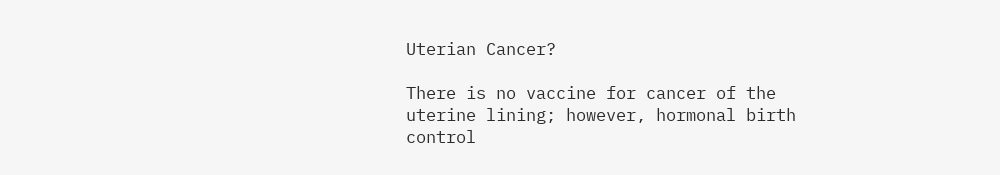Uterian Cancer?

There is no vaccine for cancer of the uterine lining; however, hormonal birth control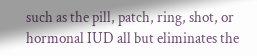such as the pill, patch, ring, shot, or hormonal IUD all but eliminates the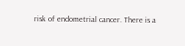risk of endometrial cancer. There is a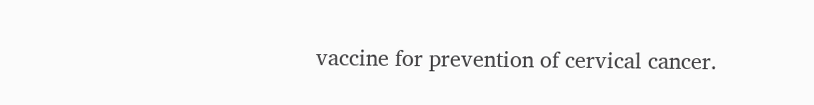vaccine for prevention of cervical cancer.